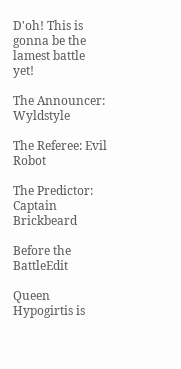D'oh! This is gonna be the lamest battle yet!

The Announcer: Wyldstyle

The Referee: Evil Robot

The Predictor: Captain Brickbeard

Before the BattleEdit

Queen Hypogirtis is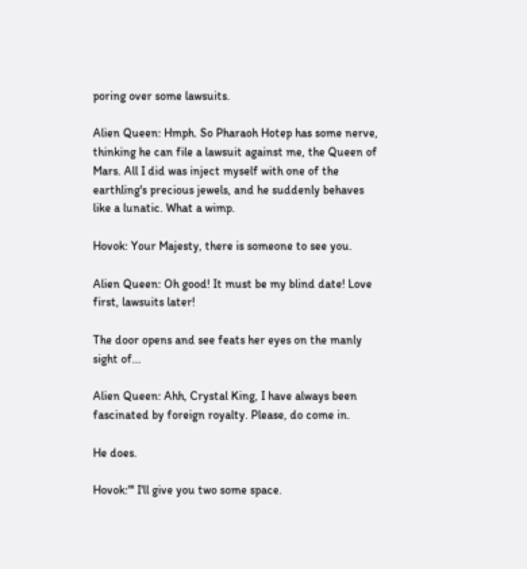poring over some lawsuits.

Alien Queen: Hmph. So Pharaoh Hotep has some nerve, thinking he can file a lawsuit against me, the Queen of Mars. All I did was inject myself with one of the earthling's precious jewels, and he suddenly behaves like a lunatic. What a wimp.

Hovok: Your Majesty, there is someone to see you.

Alien Queen: Oh good! It must be my blind date! Love first, lawsuits later!

The door opens and see feats her eyes on the manly sight of...

Alien Queen: Ahh, Crystal King, I have always been fascinated by foreign royalty. Please, do come in.

He does.

Hovok:"' I'll give you two some space.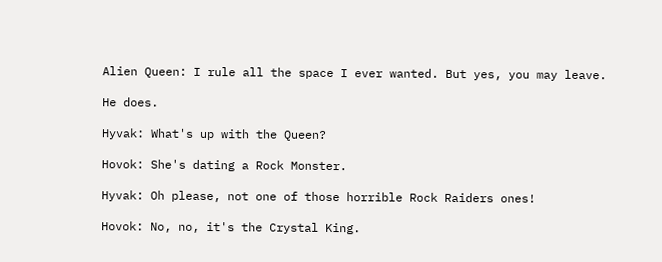Alien Queen: I rule all the space I ever wanted. But yes, you may leave.

He does.

Hyvak: What's up with the Queen?

Hovok: She's dating a Rock Monster.

Hyvak: Oh please, not one of those horrible Rock Raiders ones!

Hovok: No, no, it's the Crystal King.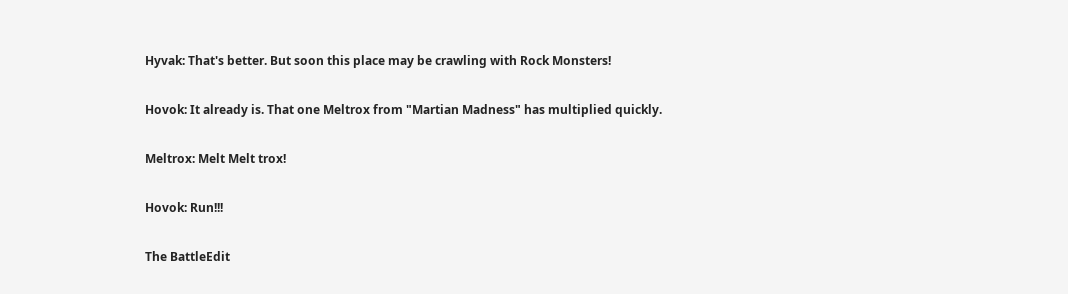Hyvak: That's better. But soon this place may be crawling with Rock Monsters!

Hovok: It already is. That one Meltrox from "Martian Madness" has multiplied quickly.

Meltrox: Melt Melt trox!

Hovok: Run!!!

The BattleEdit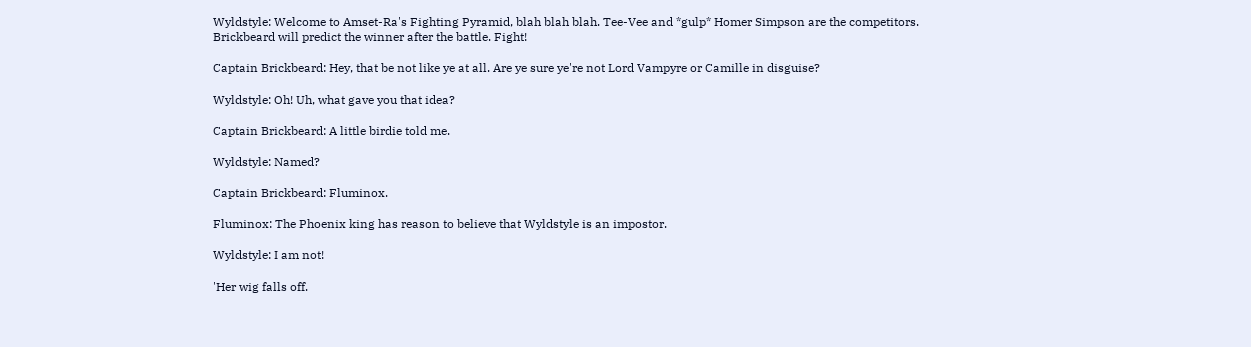Wyldstyle: Welcome to Amset-Ra's Fighting Pyramid, blah blah blah. Tee-Vee and *gulp* Homer Simpson are the competitors. Brickbeard will predict the winner after the battle. Fight!

Captain Brickbeard: Hey, that be not like ye at all. Are ye sure ye're not Lord Vampyre or Camille in disguise?

Wyldstyle: Oh! Uh, what gave you that idea?

Captain Brickbeard: A little birdie told me.

Wyldstyle: Named?

Captain Brickbeard: Fluminox.

Fluminox: The Phoenix king has reason to believe that Wyldstyle is an impostor.

Wyldstyle: I am not!

'Her wig falls off.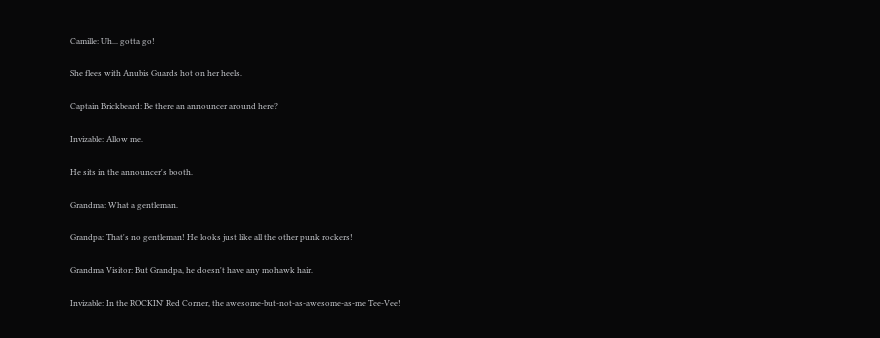Camille: Uh... gotta go!

She flees with Anubis Guards hot on her heels.

Captain Brickbeard: Be there an announcer around here?

Invizable: Allow me.

He sits in the announcer's booth.

Grandma: What a gentleman.

Grandpa: That's no gentleman! He looks just like all the other punk rockers!

Grandma Visitor: But Grandpa, he doesn't have any mohawk hair.

Invizable: In the ROCKIN' Red Corner, the awesome-but-not-as-awesome-as-me Tee-Vee!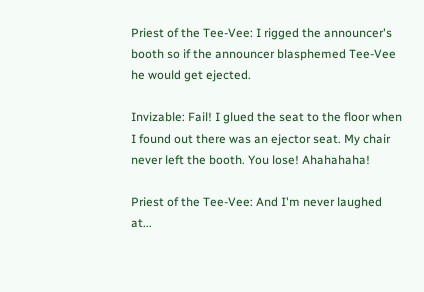Priest of the Tee-Vee: I rigged the announcer's booth so if the announcer blasphemed Tee-Vee he would get ejected.

Invizable: Fail! I glued the seat to the floor when I found out there was an ejector seat. My chair never left the booth. You lose! Ahahahaha!

Priest of the Tee-Vee: And I'm never laughed at...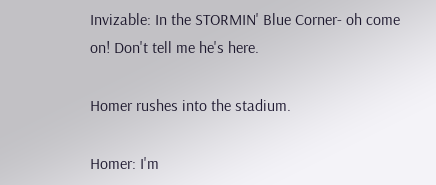Invizable: In the STORMIN' Blue Corner- oh come on! Don't tell me he's here.

Homer rushes into the stadium.

Homer: I'm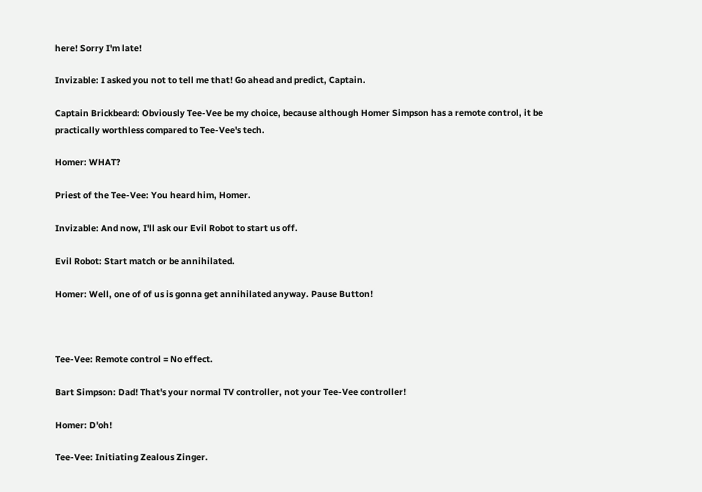here! Sorry I'm late!

Invizable: I asked you not to tell me that! Go ahead and predict, Captain.

Captain Brickbeard: Obviously Tee-Vee be my choice, because although Homer Simpson has a remote control, it be practically worthless compared to Tee-Vee's tech.

Homer: WHAT?

Priest of the Tee-Vee: You heard him, Homer.

Invizable: And now, I'll ask our Evil Robot to start us off.

Evil Robot: Start match or be annihilated.

Homer: Well, one of of us is gonna get annihilated anyway. Pause Button!



Tee-Vee: Remote control = No effect.

Bart Simpson: Dad! That's your normal TV controller, not your Tee-Vee controller!

Homer: D'oh!

Tee-Vee: Initiating Zealous Zinger.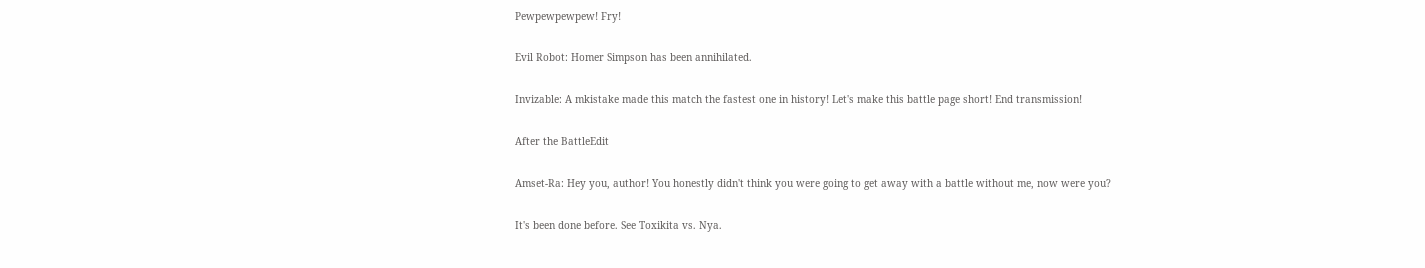Pewpewpewpew! Fry!

Evil Robot: Homer Simpson has been annihilated.

Invizable: A mkistake made this match the fastest one in history! Let's make this battle page short! End transmission!

After the BattleEdit

Amset-Ra: Hey you, author! You honestly didn't think you were going to get away with a battle without me, now were you?

It's been done before. See Toxikita vs. Nya.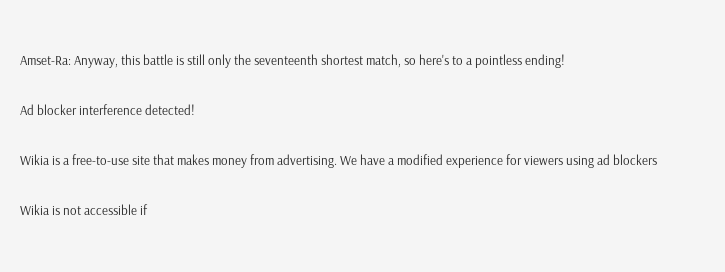Amset-Ra: Anyway, this battle is still only the seventeenth shortest match, so here's to a pointless ending!

Ad blocker interference detected!

Wikia is a free-to-use site that makes money from advertising. We have a modified experience for viewers using ad blockers

Wikia is not accessible if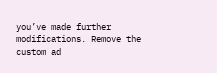you’ve made further modifications. Remove the custom ad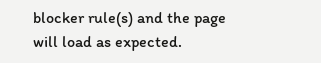blocker rule(s) and the page will load as expected.